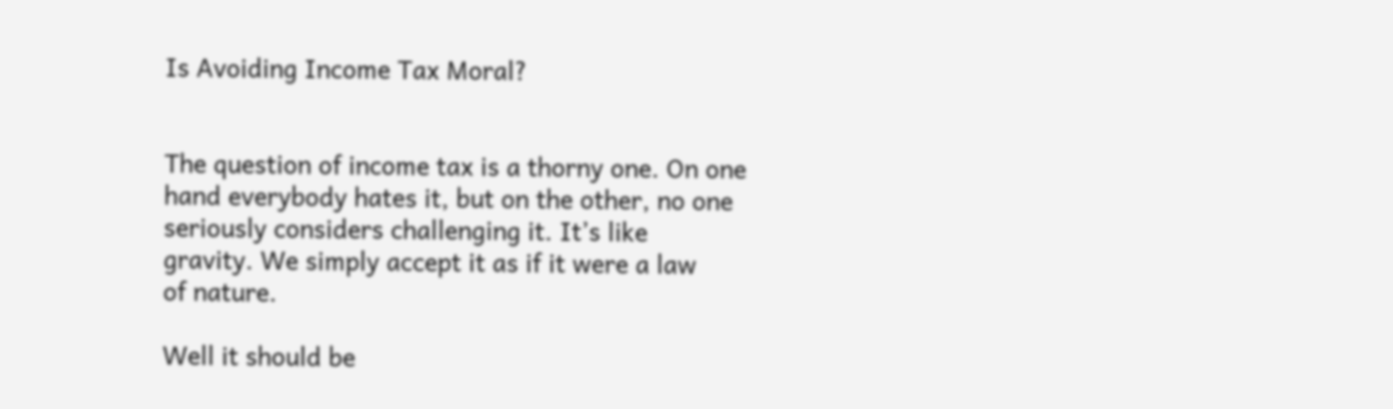Is Avoiding Income Tax Moral?


The question of income tax is a thorny one. On one
hand everybody hates it, but on the other, no one
seriously considers challenging it. It’s like
gravity. We simply accept it as if it were a law
of nature.

Well it should be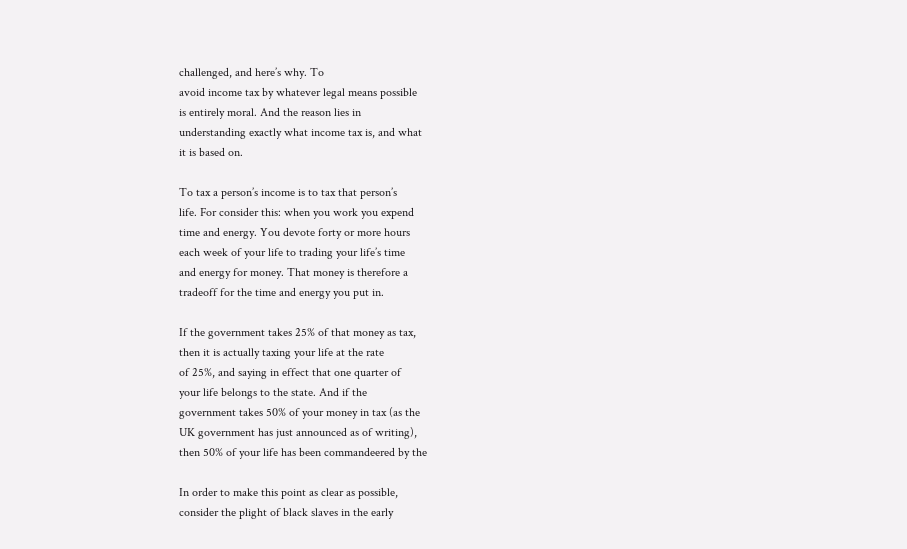challenged, and here’s why. To
avoid income tax by whatever legal means possible
is entirely moral. And the reason lies in
understanding exactly what income tax is, and what
it is based on.

To tax a person’s income is to tax that person’s
life. For consider this: when you work you expend
time and energy. You devote forty or more hours
each week of your life to trading your life’s time
and energy for money. That money is therefore a
tradeoff for the time and energy you put in.

If the government takes 25% of that money as tax,
then it is actually taxing your life at the rate
of 25%, and saying in effect that one quarter of
your life belongs to the state. And if the
government takes 50% of your money in tax (as the
UK government has just announced as of writing),
then 50% of your life has been commandeered by the

In order to make this point as clear as possible,
consider the plight of black slaves in the early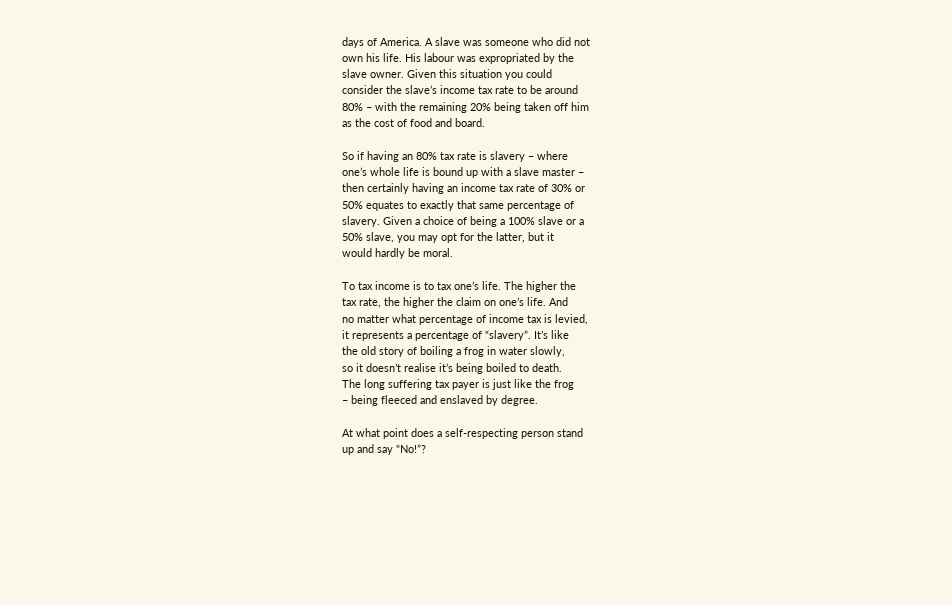days of America. A slave was someone who did not
own his life. His labour was expropriated by the
slave owner. Given this situation you could
consider the slave’s income tax rate to be around
80% – with the remaining 20% being taken off him
as the cost of food and board.

So if having an 80% tax rate is slavery – where
one’s whole life is bound up with a slave master –
then certainly having an income tax rate of 30% or
50% equates to exactly that same percentage of
slavery. Given a choice of being a 100% slave or a
50% slave, you may opt for the latter, but it
would hardly be moral.

To tax income is to tax one’s life. The higher the
tax rate, the higher the claim on one’s life. And
no matter what percentage of income tax is levied,
it represents a percentage of “slavery”. It’s like
the old story of boiling a frog in water slowly,
so it doesn’t realise it’s being boiled to death.
The long suffering tax payer is just like the frog
– being fleeced and enslaved by degree.

At what point does a self-respecting person stand
up and say “No!”?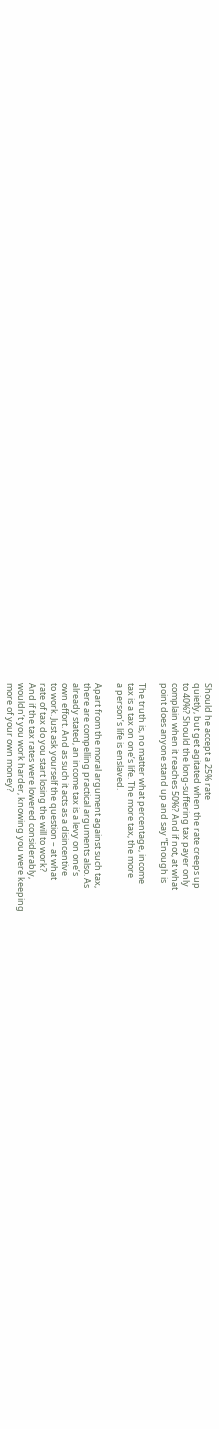Should he accept a 25% rate
quietly, but get agitated when the rate creeps up
to 40%? Should the long-suffering tax payer only
complain when it reaches 50%? And if not, at what
point does anyone stand up and say “Enough is

The truth is, no matter what percentage, income
tax is a tax on one’s life. The more tax, the more
a person’s life is enslaved.

Apart from the moral argument against such tax,
there are compelling practical arguments also. As
already stated, an income tax is a levy on one’s
own effort. And as such it acts as a disincentive
to work. Just ask yourself the question – at what
rate of tax do you start losing the will to work?
And if the tax rates were lowered considerably,
wouldn’t you work harder, knowing you were keeping
more of your own money?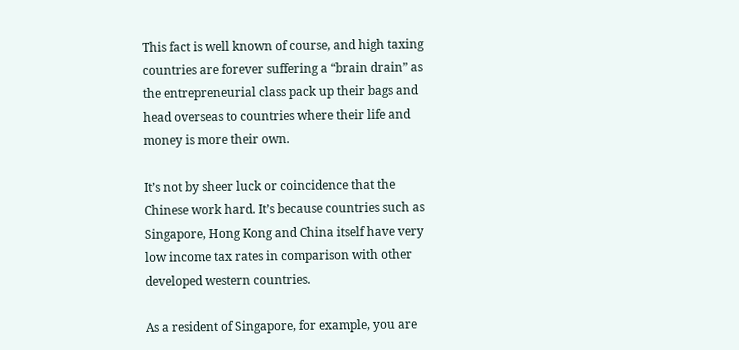This fact is well known of course, and high taxing
countries are forever suffering a “brain drain” as
the entrepreneurial class pack up their bags and
head overseas to countries where their life and
money is more their own.

It’s not by sheer luck or coincidence that the
Chinese work hard. It’s because countries such as
Singapore, Hong Kong and China itself have very
low income tax rates in comparison with other
developed western countries.

As a resident of Singapore, for example, you are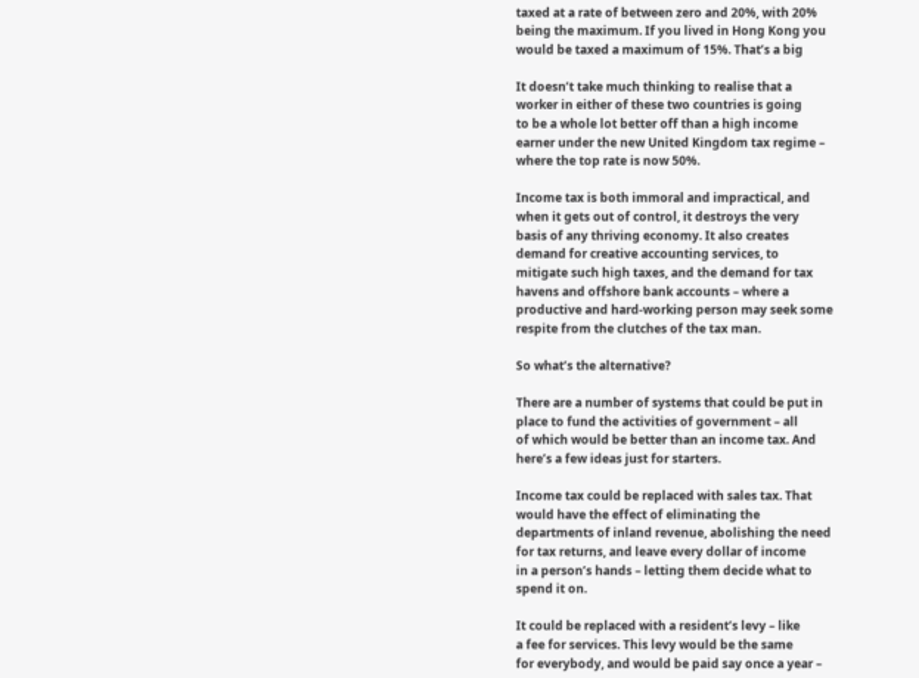taxed at a rate of between zero and 20%, with 20%
being the maximum. If you lived in Hong Kong you
would be taxed a maximum of 15%. That’s a big

It doesn’t take much thinking to realise that a
worker in either of these two countries is going
to be a whole lot better off than a high income
earner under the new United Kingdom tax regime –
where the top rate is now 50%.

Income tax is both immoral and impractical, and
when it gets out of control, it destroys the very
basis of any thriving economy. It also creates
demand for creative accounting services, to
mitigate such high taxes, and the demand for tax
havens and offshore bank accounts – where a
productive and hard-working person may seek some
respite from the clutches of the tax man.

So what’s the alternative?

There are a number of systems that could be put in
place to fund the activities of government – all
of which would be better than an income tax. And
here’s a few ideas just for starters.

Income tax could be replaced with sales tax. That
would have the effect of eliminating the
departments of inland revenue, abolishing the need
for tax returns, and leave every dollar of income
in a person’s hands – letting them decide what to
spend it on.

It could be replaced with a resident’s levy – like
a fee for services. This levy would be the same
for everybody, and would be paid say once a year –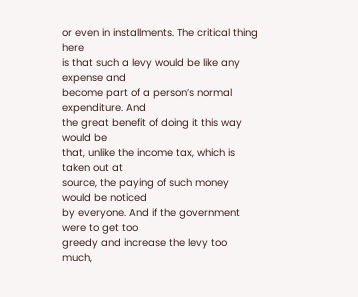or even in installments. The critical thing here
is that such a levy would be like any expense and
become part of a person’s normal expenditure. And
the great benefit of doing it this way would be
that, unlike the income tax, which is taken out at
source, the paying of such money would be noticed
by everyone. And if the government were to get too
greedy and increase the levy too much,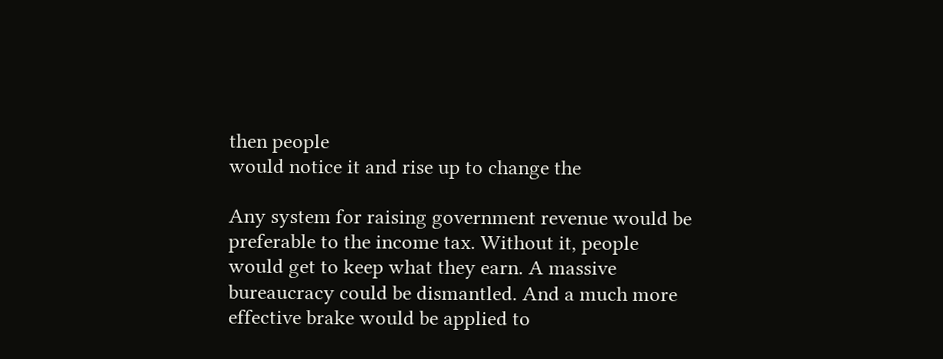then people
would notice it and rise up to change the

Any system for raising government revenue would be
preferable to the income tax. Without it, people
would get to keep what they earn. A massive
bureaucracy could be dismantled. And a much more
effective brake would be applied to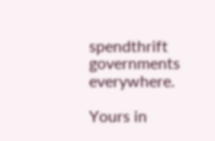spendthrift
governments everywhere.

Yours in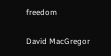freedom

David MacGregor